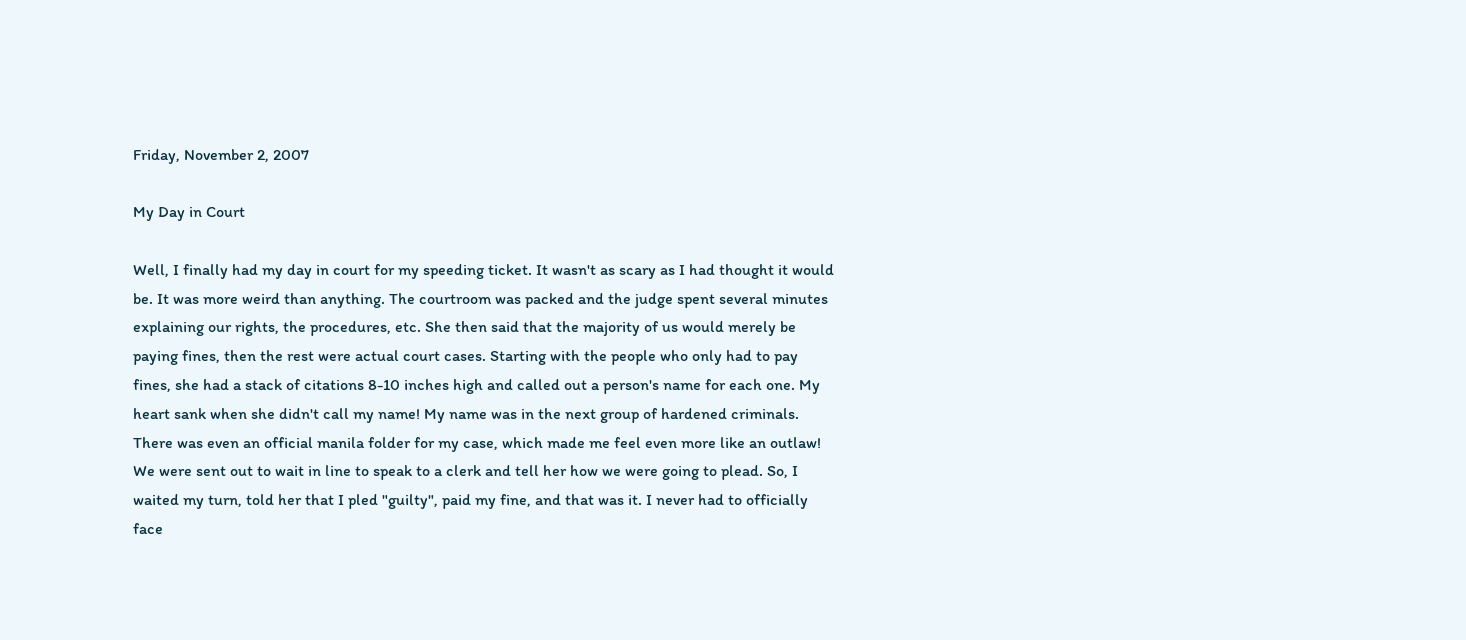Friday, November 2, 2007

My Day in Court

Well, I finally had my day in court for my speeding ticket. It wasn't as scary as I had thought it would be. It was more weird than anything. The courtroom was packed and the judge spent several minutes explaining our rights, the procedures, etc. She then said that the majority of us would merely be paying fines, then the rest were actual court cases. Starting with the people who only had to pay fines, she had a stack of citations 8-10 inches high and called out a person's name for each one. My heart sank when she didn't call my name! My name was in the next group of hardened criminals. There was even an official manila folder for my case, which made me feel even more like an outlaw! We were sent out to wait in line to speak to a clerk and tell her how we were going to plead. So, I waited my turn, told her that I pled "guilty", paid my fine, and that was it. I never had to officially face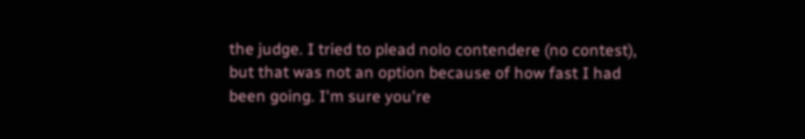the judge. I tried to plead nolo contendere (no contest), but that was not an option because of how fast I had been going. I'm sure you're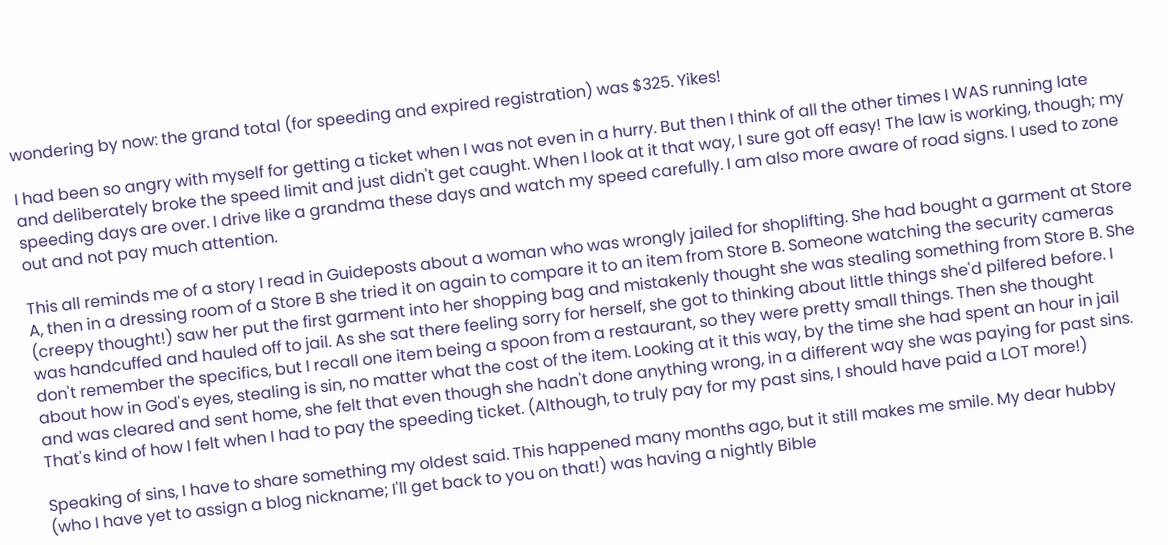wondering by now: the grand total (for speeding and expired registration) was $325. Yikes!

I had been so angry with myself for getting a ticket when I was not even in a hurry. But then I think of all the other times I WAS running late and deliberately broke the speed limit and just didn't get caught. When I look at it that way, I sure got off easy! The law is working, though; my speeding days are over. I drive like a grandma these days and watch my speed carefully. I am also more aware of road signs. I used to zone out and not pay much attention.

This all reminds me of a story I read in Guideposts about a woman who was wrongly jailed for shoplifting. She had bought a garment at Store A, then in a dressing room of a Store B she tried it on again to compare it to an item from Store B. Someone watching the security cameras (creepy thought!) saw her put the first garment into her shopping bag and mistakenly thought she was stealing something from Store B. She was handcuffed and hauled off to jail. As she sat there feeling sorry for herself, she got to thinking about little things she'd pilfered before. I don't remember the specifics, but I recall one item being a spoon from a restaurant, so they were pretty small things. Then she thought about how in God's eyes, stealing is sin, no matter what the cost of the item. Looking at it this way, by the time she had spent an hour in jail and was cleared and sent home, she felt that even though she hadn't done anything wrong, in a different way she was paying for past sins. That's kind of how I felt when I had to pay the speeding ticket. (Although, to truly pay for my past sins, I should have paid a LOT more!)

Speaking of sins, I have to share something my oldest said. This happened many months ago, but it still makes me smile. My dear hubby (who I have yet to assign a blog nickname; I'll get back to you on that!) was having a nightly Bible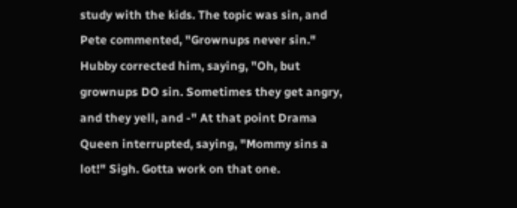study with the kids. The topic was sin, and Pete commented, "Grownups never sin." Hubby corrected him, saying, "Oh, but grownups DO sin. Sometimes they get angry, and they yell, and -" At that point Drama Queen interrupted, saying, "Mommy sins a lot!" Sigh. Gotta work on that one.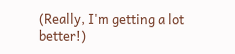(Really, I'm getting a lot better!)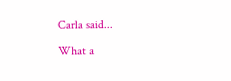Carla said...

What a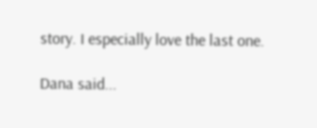story. I especially love the last one.

Dana said...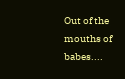Out of the mouths of babes....